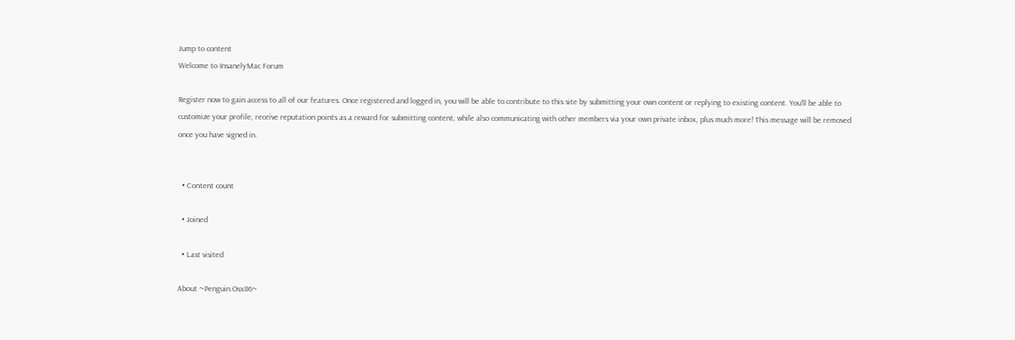Jump to content
Welcome to InsanelyMac Forum

Register now to gain access to all of our features. Once registered and logged in, you will be able to contribute to this site by submitting your own content or replying to existing content. You'll be able to customize your profile, receive reputation points as a reward for submitting content, while also communicating with other members via your own private inbox, plus much more! This message will be removed once you have signed in.


  • Content count

  • Joined

  • Last visited

About ~Penguin.Osx86~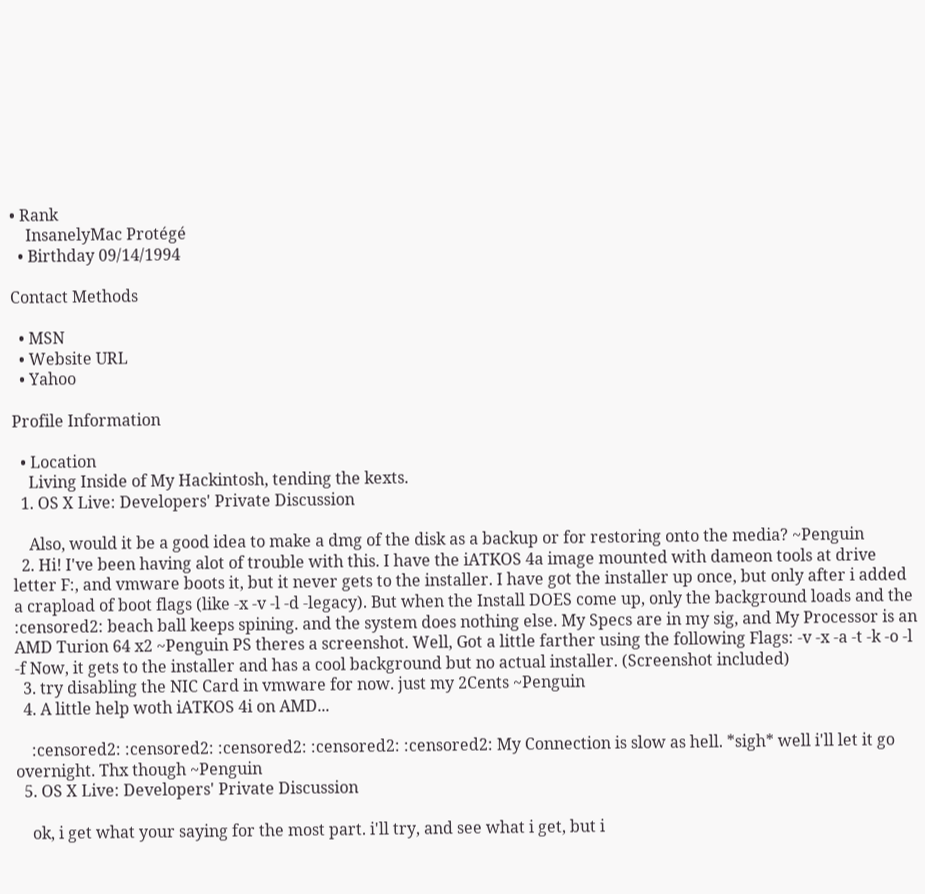• Rank
    InsanelyMac Protégé
  • Birthday 09/14/1994

Contact Methods

  • MSN
  • Website URL
  • Yahoo

Profile Information

  • Location
    Living Inside of My Hackintosh, tending the kexts.
  1. OS X Live: Developers' Private Discussion

    Also, would it be a good idea to make a dmg of the disk as a backup or for restoring onto the media? ~Penguin
  2. Hi! I've been having alot of trouble with this. I have the iATKOS 4a image mounted with dameon tools at drive letter F:, and vmware boots it, but it never gets to the installer. I have got the installer up once, but only after i added a crapload of boot flags (like -x -v -l -d -legacy). But when the Install DOES come up, only the background loads and the :censored2: beach ball keeps spining. and the system does nothing else. My Specs are in my sig, and My Processor is an AMD Turion 64 x2 ~Penguin PS theres a screenshot. Well, Got a little farther using the following Flags: -v -x -a -t -k -o -l -f Now, it gets to the installer and has a cool background but no actual installer. (Screenshot included)
  3. try disabling the NIC Card in vmware for now. just my 2Cents ~Penguin
  4. A little help woth iATKOS 4i on AMD...

    :censored2: :censored2: :censored2: :censored2: :censored2: My Connection is slow as hell. *sigh* well i'll let it go overnight. Thx though ~Penguin
  5. OS X Live: Developers' Private Discussion

    ok, i get what your saying for the most part. i'll try, and see what i get, but i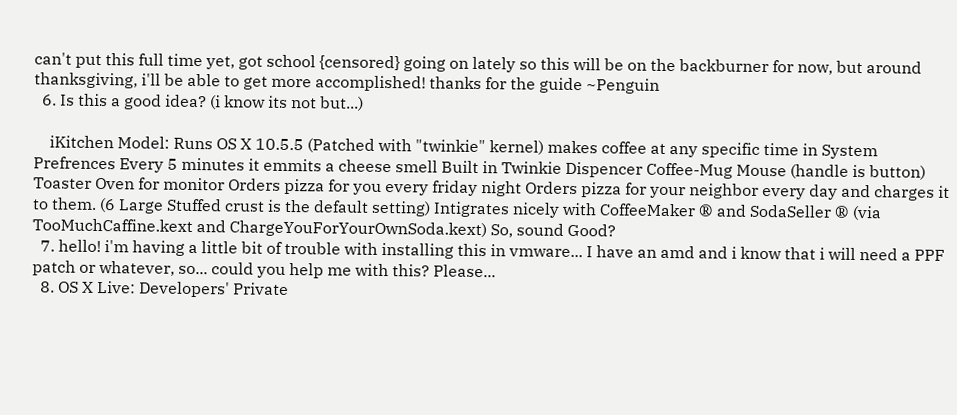can't put this full time yet, got school {censored} going on lately so this will be on the backburner for now, but around thanksgiving, i'll be able to get more accomplished! thanks for the guide ~Penguin
  6. Is this a good idea? (i know its not but...)

    iKitchen Model: Runs OS X 10.5.5 (Patched with "twinkie" kernel) makes coffee at any specific time in System Prefrences Every 5 minutes it emmits a cheese smell Built in Twinkie Dispencer Coffee-Mug Mouse (handle is button) Toaster Oven for monitor Orders pizza for you every friday night Orders pizza for your neighbor every day and charges it to them. (6 Large Stuffed crust is the default setting) Intigrates nicely with CoffeeMaker ® and SodaSeller ® (via TooMuchCaffine.kext and ChargeYouForYourOwnSoda.kext) So, sound Good?
  7. hello! i'm having a little bit of trouble with installing this in vmware... I have an amd and i know that i will need a PPF patch or whatever, so... could you help me with this? Please...
  8. OS X Live: Developers' Private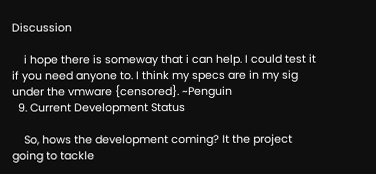Discussion

    i hope there is someway that i can help. I could test it if you need anyone to. I think my specs are in my sig under the vmware {censored}. ~Penguin
  9. Current Development Status

    So, hows the development coming? It the project going to tackle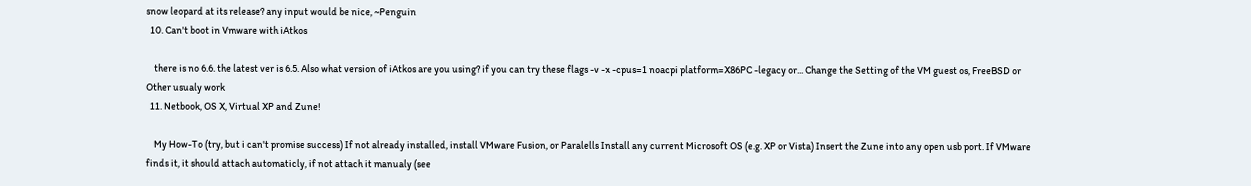snow leopard at its release? any input would be nice, ~Penguin
  10. Can't boot in Vmware with iAtkos

    there is no 6.6. the latest ver is 6.5. Also what version of iAtkos are you using? if you can try these flags -v -x -cpus=1 noacpi platform=X86PC -legacy or... Change the Setting of the VM guest os, FreeBSD or Other usualy work
  11. Netbook, OS X, Virtual XP and Zune!

    My How-To (try, but i can't promise success) If not already installed, install VMware Fusion, or Paralells Install any current Microsoft OS (e.g. XP or Vista) Insert the Zune into any open usb port. If VMware finds it, it should attach automaticly, if not attach it manualy (see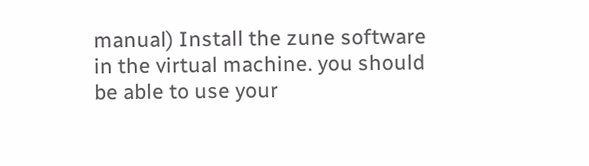manual) Install the zune software in the virtual machine. you should be able to use your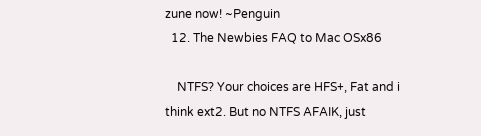zune now! ~Penguin
  12. The Newbies FAQ to Mac OSx86

    NTFS? Your choices are HFS+, Fat and i think ext2. But no NTFS AFAIK, just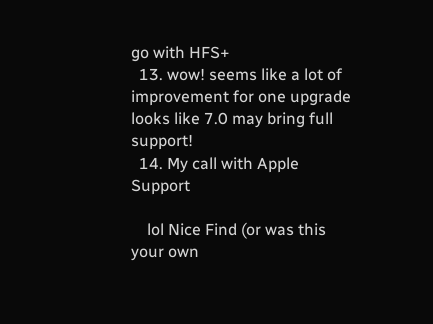go with HFS+
  13. wow! seems like a lot of improvement for one upgrade looks like 7.0 may bring full support!
  14. My call with Apple Support

    lol Nice Find (or was this your own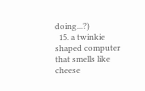doing...?)
  15. a twinkie shaped computer that smells like cheese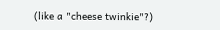(like a "cheese twinkie"?)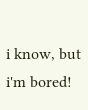i know, but i'm bored!